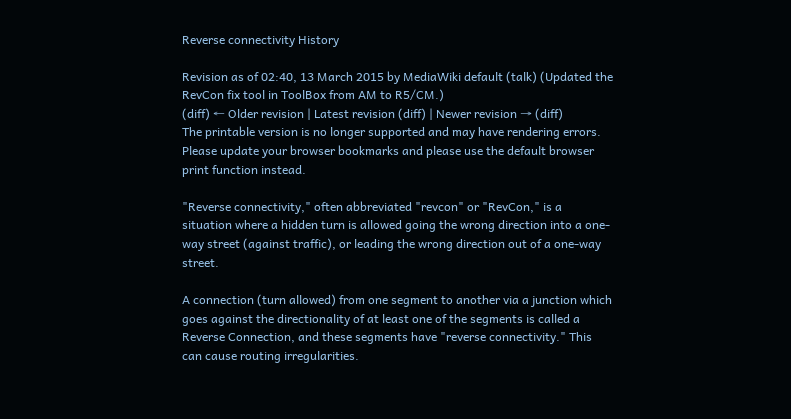Reverse connectivity History

Revision as of 02:40, 13 March 2015 by MediaWiki default (talk) (Updated the RevCon fix tool in ToolBox from AM to R5/CM.)
(diff) ← Older revision | Latest revision (diff) | Newer revision → (diff)
The printable version is no longer supported and may have rendering errors. Please update your browser bookmarks and please use the default browser print function instead.

"Reverse connectivity," often abbreviated "revcon" or "RevCon," is a situation where a hidden turn is allowed going the wrong direction into a one-way street (against traffic), or leading the wrong direction out of a one-way street.

A connection (turn allowed) from one segment to another via a junction which goes against the directionality of at least one of the segments is called a Reverse Connection, and these segments have "reverse connectivity." This can cause routing irregularities.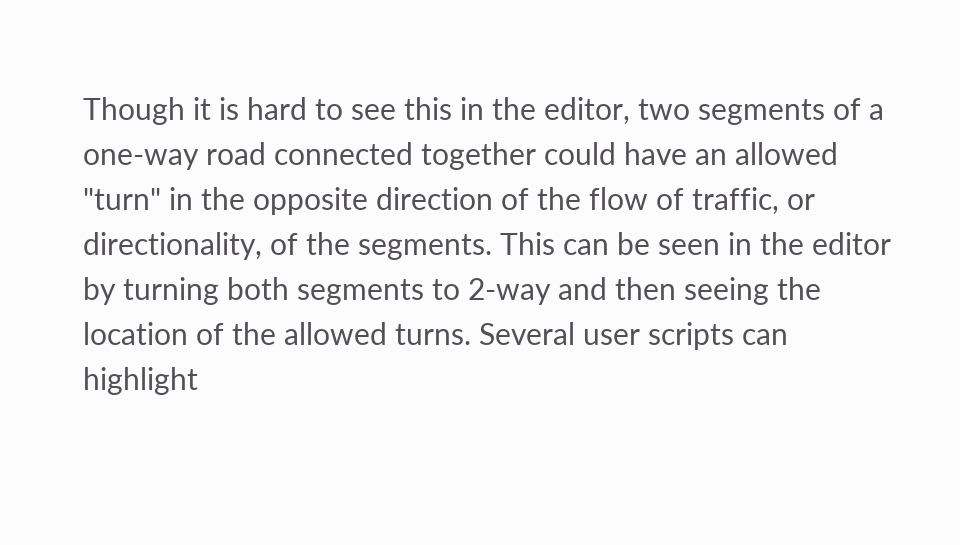Though it is hard to see this in the editor, two segments of a one-way road connected together could have an allowed "turn" in the opposite direction of the flow of traffic, or directionality, of the segments. This can be seen in the editor by turning both segments to 2-way and then seeing the location of the allowed turns. Several user scripts can highlight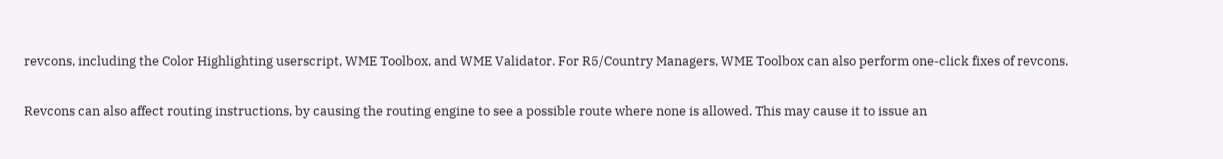revcons, including the Color Highlighting userscript, WME Toolbox, and WME Validator. For R5/Country Managers, WME Toolbox can also perform one-click fixes of revcons.

Revcons can also affect routing instructions, by causing the routing engine to see a possible route where none is allowed. This may cause it to issue an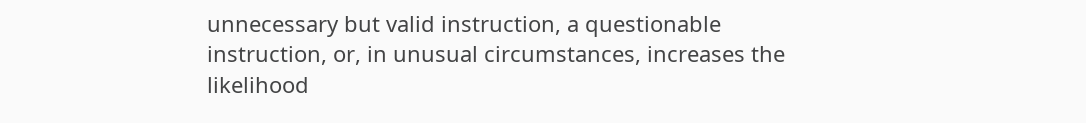unnecessary but valid instruction, a questionable instruction, or, in unusual circumstances, increases the likelihood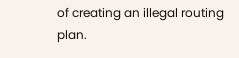of creating an illegal routing plan.